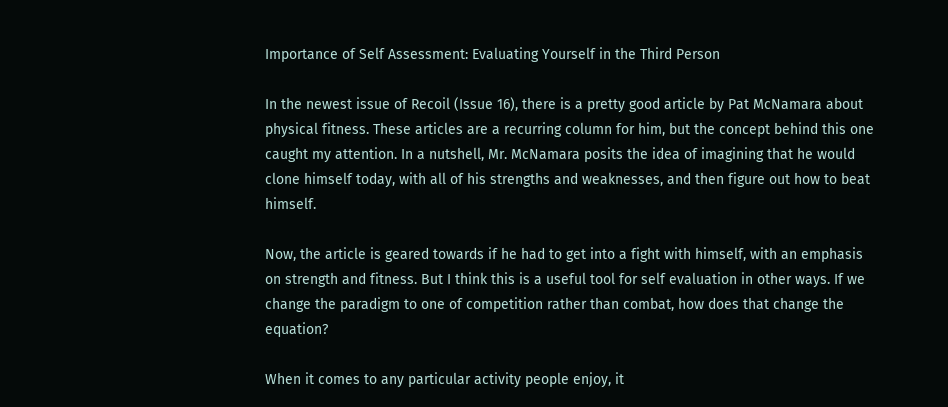Importance of Self Assessment: Evaluating Yourself in the Third Person

In the newest issue of Recoil (Issue 16), there is a pretty good article by Pat McNamara about physical fitness. These articles are a recurring column for him, but the concept behind this one caught my attention. In a nutshell, Mr. McNamara posits the idea of imagining that he would clone himself today, with all of his strengths and weaknesses, and then figure out how to beat himself.

Now, the article is geared towards if he had to get into a fight with himself, with an emphasis on strength and fitness. But I think this is a useful tool for self evaluation in other ways. If we change the paradigm to one of competition rather than combat, how does that change the equation?

When it comes to any particular activity people enjoy, it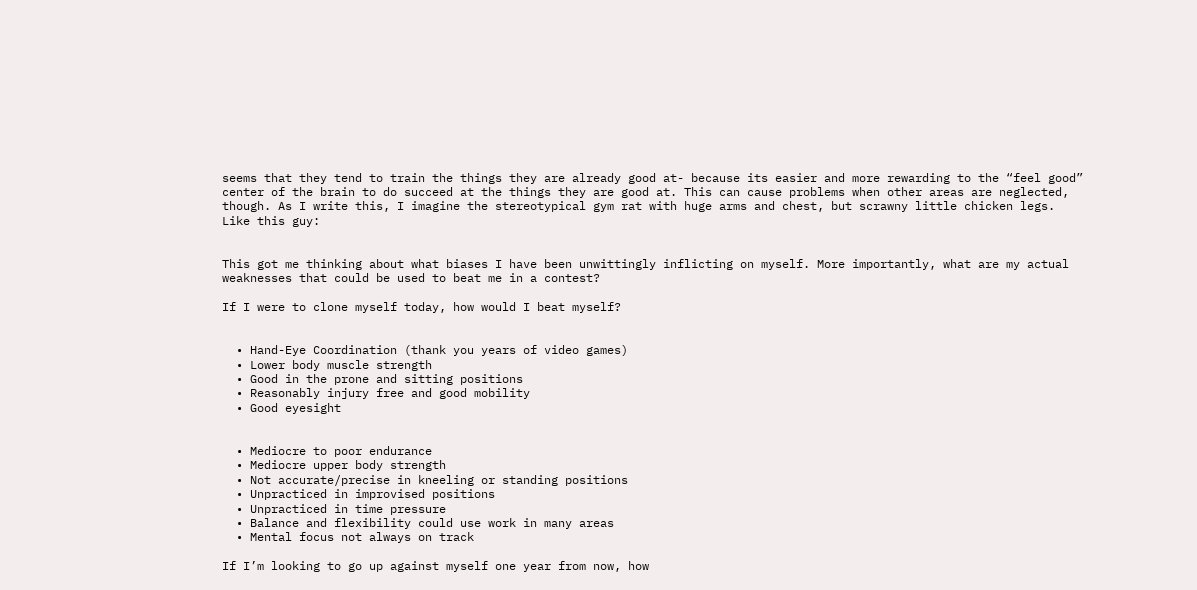seems that they tend to train the things they are already good at- because its easier and more rewarding to the “feel good” center of the brain to do succeed at the things they are good at. This can cause problems when other areas are neglected, though. As I write this, I imagine the stereotypical gym rat with huge arms and chest, but scrawny little chicken legs. Like this guy:


This got me thinking about what biases I have been unwittingly inflicting on myself. More importantly, what are my actual weaknesses that could be used to beat me in a contest?

If I were to clone myself today, how would I beat myself?


  • Hand-Eye Coordination (thank you years of video games)
  • Lower body muscle strength
  • Good in the prone and sitting positions
  • Reasonably injury free and good mobility
  • Good eyesight


  • Mediocre to poor endurance
  • Mediocre upper body strength
  • Not accurate/precise in kneeling or standing positions
  • Unpracticed in improvised positions
  • Unpracticed in time pressure
  • Balance and flexibility could use work in many areas
  • Mental focus not always on track

If I’m looking to go up against myself one year from now, how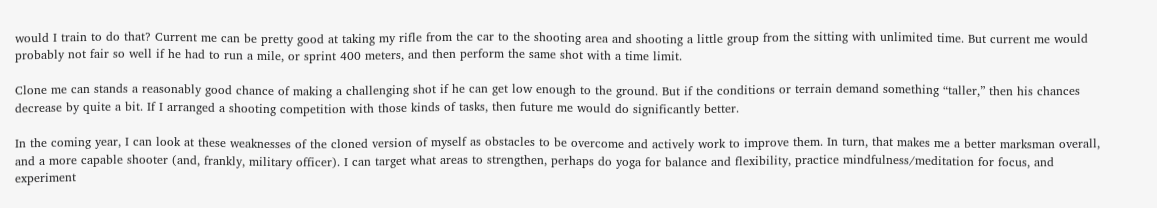would I train to do that? Current me can be pretty good at taking my rifle from the car to the shooting area and shooting a little group from the sitting with unlimited time. But current me would probably not fair so well if he had to run a mile, or sprint 400 meters, and then perform the same shot with a time limit.

Clone me can stands a reasonably good chance of making a challenging shot if he can get low enough to the ground. But if the conditions or terrain demand something “taller,” then his chances decrease by quite a bit. If I arranged a shooting competition with those kinds of tasks, then future me would do significantly better.

In the coming year, I can look at these weaknesses of the cloned version of myself as obstacles to be overcome and actively work to improve them. In turn, that makes me a better marksman overall, and a more capable shooter (and, frankly, military officer). I can target what areas to strengthen, perhaps do yoga for balance and flexibility, practice mindfulness/meditation for focus, and experiment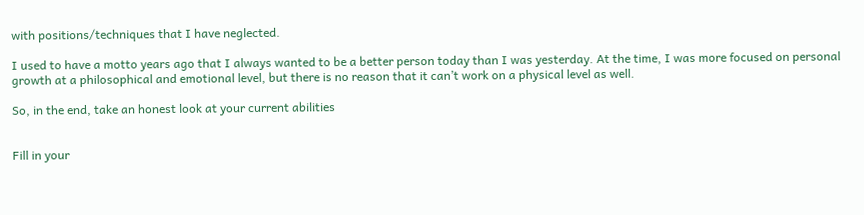with positions/techniques that I have neglected.

I used to have a motto years ago that I always wanted to be a better person today than I was yesterday. At the time, I was more focused on personal growth at a philosophical and emotional level, but there is no reason that it can’t work on a physical level as well.

So, in the end, take an honest look at your current abilities


Fill in your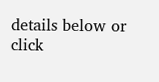details below or click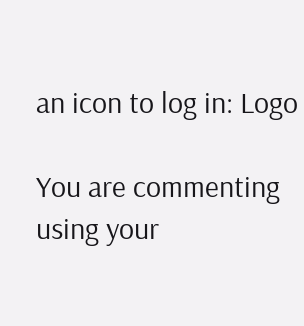an icon to log in: Logo

You are commenting using your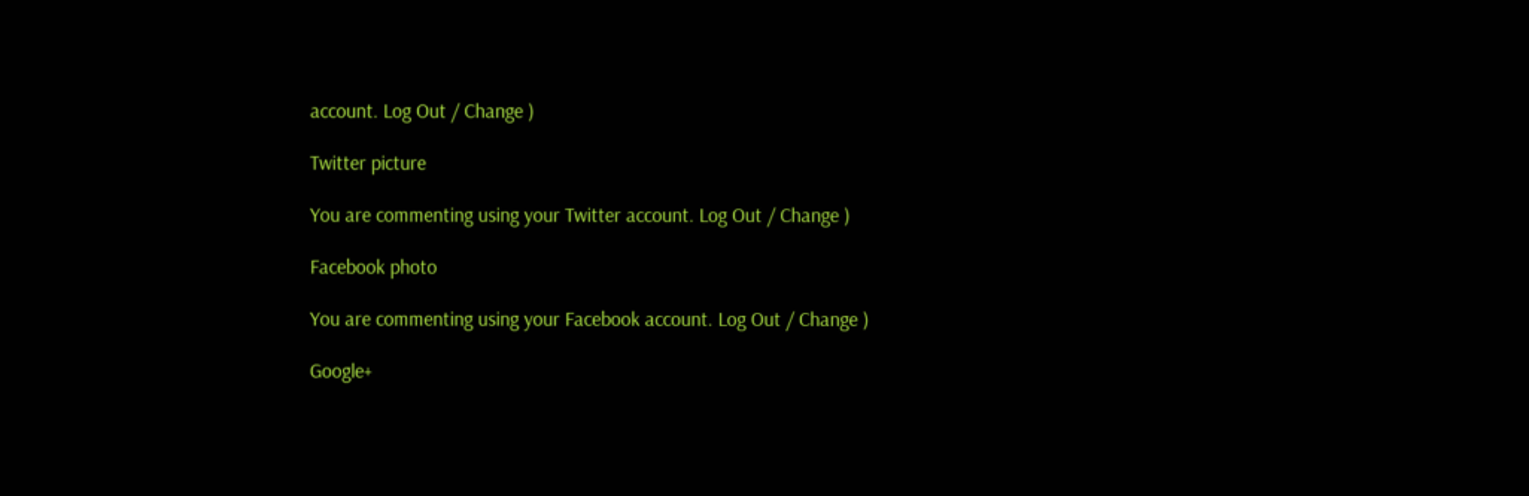account. Log Out / Change )

Twitter picture

You are commenting using your Twitter account. Log Out / Change )

Facebook photo

You are commenting using your Facebook account. Log Out / Change )

Google+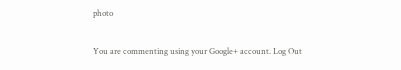photo

You are commenting using your Google+ account. Log Out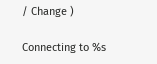/ Change )

Connecting to %s